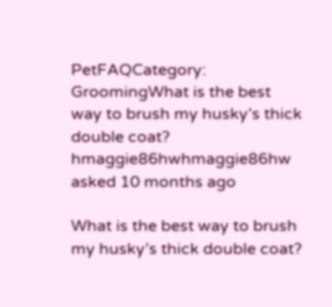PetFAQCategory: GroomingWhat is the best way to brush my husky’s thick double coat?
hmaggie86hwhmaggie86hw asked 10 months ago

What is the best way to brush my husky’s thick double coat?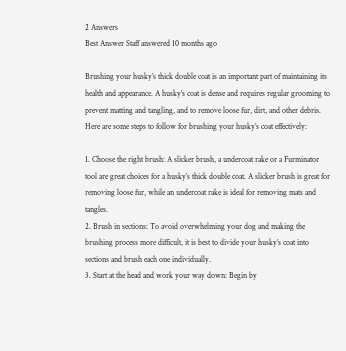2 Answers
Best Answer Staff answered 10 months ago

Brushing your husky’s thick double coat is an important part of maintaining its health and appearance. A husky’s coat is dense and requires regular grooming to prevent matting and tangling, and to remove loose fur, dirt, and other debris. Here are some steps to follow for brushing your husky’s coat effectively:

1. Choose the right brush: A slicker brush, a undercoat rake or a Furminator tool are great choices for a husky’s thick double coat. A slicker brush is great for removing loose fur, while an undercoat rake is ideal for removing mats and tangles.
2. Brush in sections: To avoid overwhelming your dog and making the brushing process more difficult, it is best to divide your husky’s coat into sections and brush each one individually.
3. Start at the head and work your way down: Begin by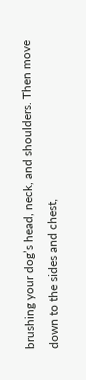brushing your dog’s head, neck, and shoulders. Then move down to the sides and chest,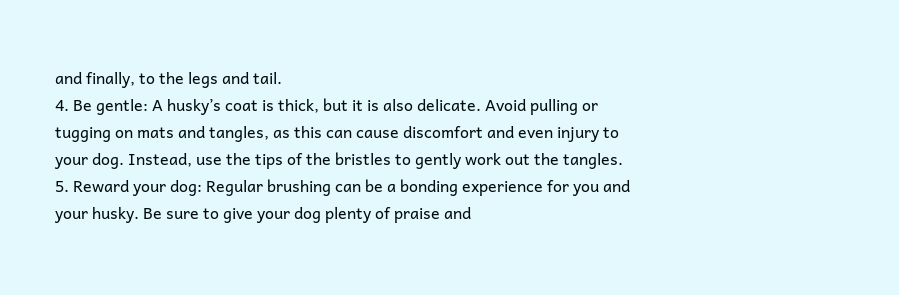and finally, to the legs and tail.
4. Be gentle: A husky’s coat is thick, but it is also delicate. Avoid pulling or tugging on mats and tangles, as this can cause discomfort and even injury to your dog. Instead, use the tips of the bristles to gently work out the tangles.
5. Reward your dog: Regular brushing can be a bonding experience for you and your husky. Be sure to give your dog plenty of praise and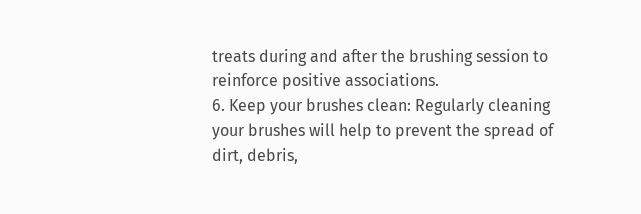treats during and after the brushing session to reinforce positive associations.
6. Keep your brushes clean: Regularly cleaning your brushes will help to prevent the spread of dirt, debris,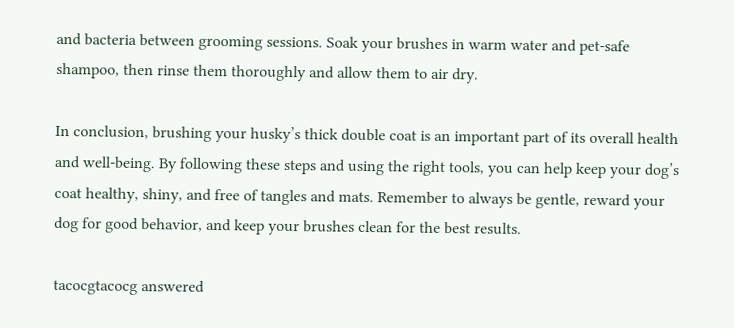and bacteria between grooming sessions. Soak your brushes in warm water and pet-safe shampoo, then rinse them thoroughly and allow them to air dry.

In conclusion, brushing your husky’s thick double coat is an important part of its overall health and well-being. By following these steps and using the right tools, you can help keep your dog’s coat healthy, shiny, and free of tangles and mats. Remember to always be gentle, reward your dog for good behavior, and keep your brushes clean for the best results.

tacocgtacocg answered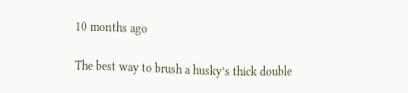10 months ago

The best way to brush a husky’s thick double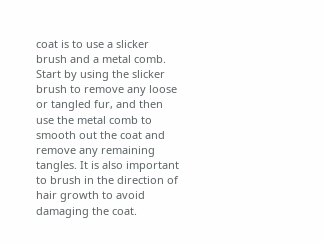coat is to use a slicker brush and a metal comb. Start by using the slicker brush to remove any loose or tangled fur, and then use the metal comb to smooth out the coat and remove any remaining tangles. It is also important to brush in the direction of hair growth to avoid damaging the coat.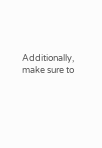Additionally, make sure to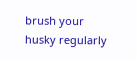brush your husky regularly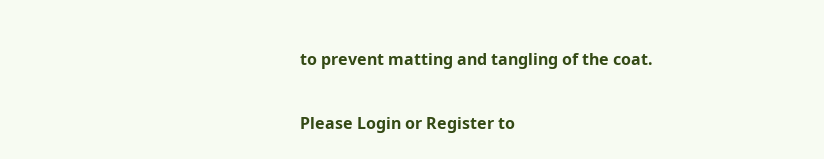to prevent matting and tangling of the coat.

Please Login or Register to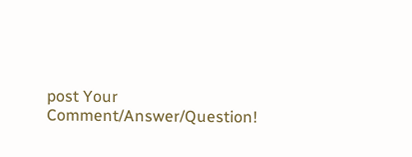post Your Comment/Answer/Question!